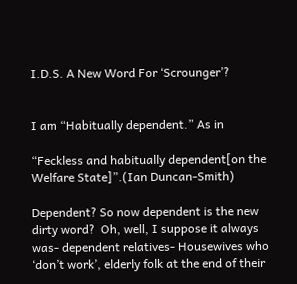I.D.S. A New Word For ‘Scrounger’?


I am “Habitually dependent.” As in

“Feckless and habitually dependent[on the Welfare State]”.(Ian Duncan-Smith)

Dependent? So now dependent is the new dirty word?  Oh, well, I suppose it always was- dependent relatives- Housewives who ‘don’t work’, elderly folk at the end of their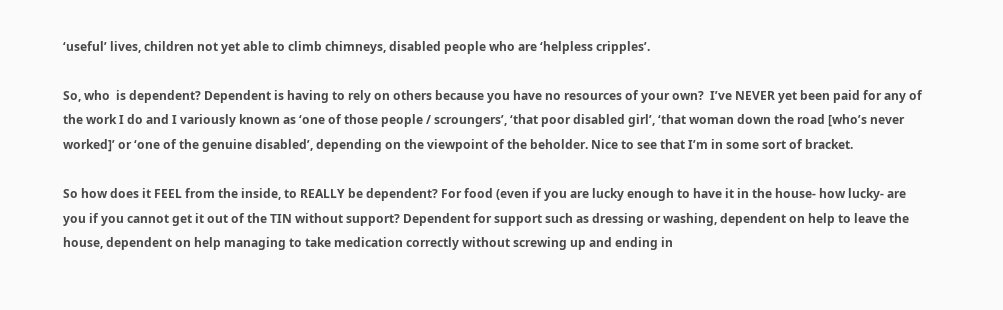‘useful’ lives, children not yet able to climb chimneys, disabled people who are ‘helpless cripples’.

So, who  is dependent? Dependent is having to rely on others because you have no resources of your own?  I’ve NEVER yet been paid for any of the work I do and I variously known as ‘one of those people / scroungers’, ‘that poor disabled girl’, ‘that woman down the road [who’s never worked]’ or ‘one of the genuine disabled’, depending on the viewpoint of the beholder. Nice to see that I’m in some sort of bracket.

So how does it FEEL from the inside, to REALLY be dependent? For food (even if you are lucky enough to have it in the house- how lucky- are you if you cannot get it out of the TIN without support? Dependent for support such as dressing or washing, dependent on help to leave the house, dependent on help managing to take medication correctly without screwing up and ending in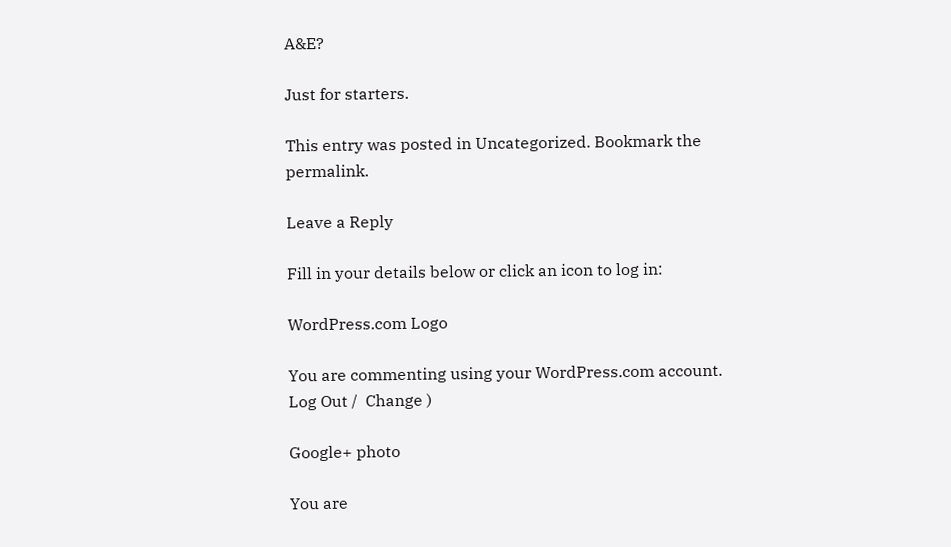A&E?

Just for starters.

This entry was posted in Uncategorized. Bookmark the permalink.

Leave a Reply

Fill in your details below or click an icon to log in:

WordPress.com Logo

You are commenting using your WordPress.com account. Log Out /  Change )

Google+ photo

You are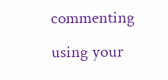commenting using your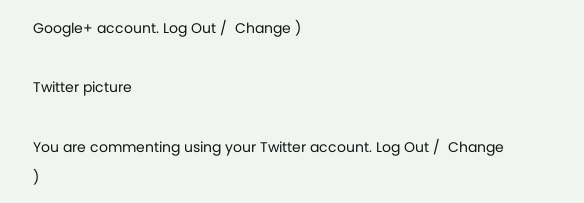Google+ account. Log Out /  Change )

Twitter picture

You are commenting using your Twitter account. Log Out /  Change )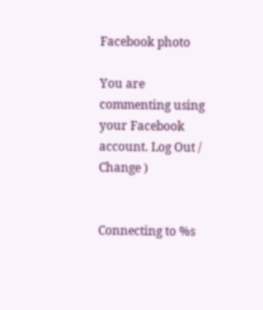Facebook photo

You are commenting using your Facebook account. Log Out /  Change )


Connecting to %s